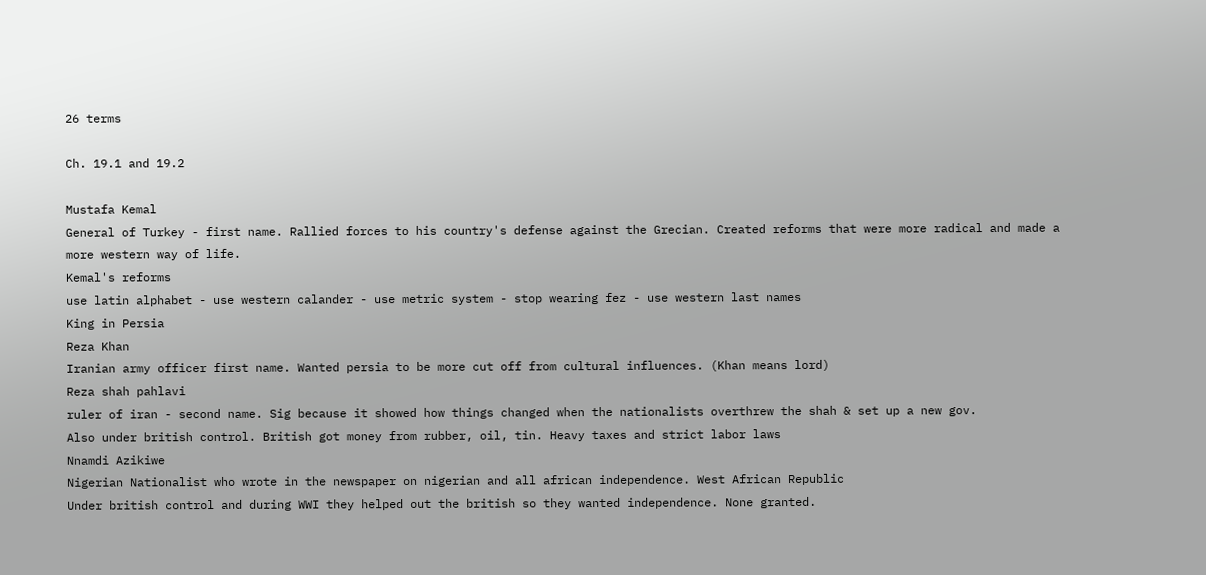26 terms

Ch. 19.1 and 19.2

Mustafa Kemal
General of Turkey - first name. Rallied forces to his country's defense against the Grecian. Created reforms that were more radical and made a more western way of life.
Kemal's reforms
use latin alphabet - use western calander - use metric system - stop wearing fez - use western last names
King in Persia
Reza Khan
Iranian army officer first name. Wanted persia to be more cut off from cultural influences. (Khan means lord)
Reza shah pahlavi
ruler of iran - second name. Sig because it showed how things changed when the nationalists overthrew the shah & set up a new gov.
Also under british control. British got money from rubber, oil, tin. Heavy taxes and strict labor laws
Nnamdi Azikiwe
Nigerian Nationalist who wrote in the newspaper on nigerian and all african independence. West African Republic
Under british control and during WWI they helped out the british so they wanted independence. None granted.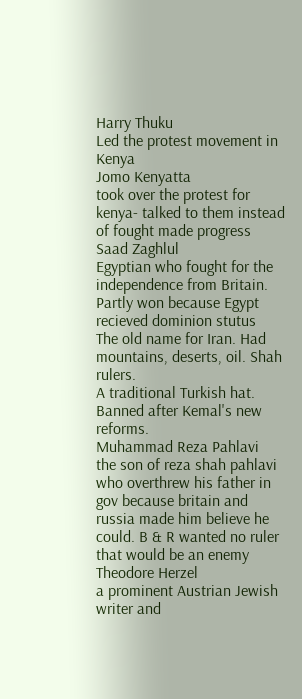Harry Thuku
Led the protest movement in Kenya
Jomo Kenyatta
took over the protest for kenya- talked to them instead of fought made progress
Saad Zaghlul
Egyptian who fought for the independence from Britain. Partly won because Egypt recieved dominion stutus
The old name for Iran. Had mountains, deserts, oil. Shah rulers.
A traditional Turkish hat. Banned after Kemal's new reforms.
Muhammad Reza Pahlavi
the son of reza shah pahlavi who overthrew his father in gov because britain and russia made him believe he could. B & R wanted no ruler that would be an enemy
Theodore Herzel
a prominent Austrian Jewish writer and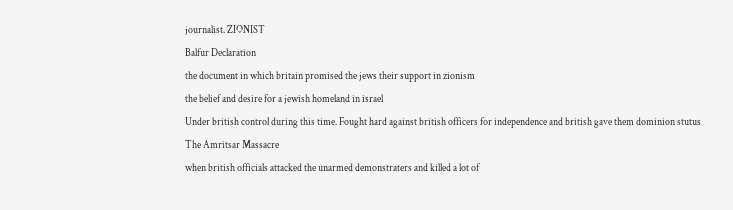journalist. ZIONIST
Balfur Declaration
the document in which britain promised the jews their support in zionism
the belief and desire for a jewish homeland in israel
Under british control during this time. Fought hard against british officers for independence and british gave them dominion stutus
The Amritsar Massacre
when british officials attacked the unarmed demonstraters and killed a lot of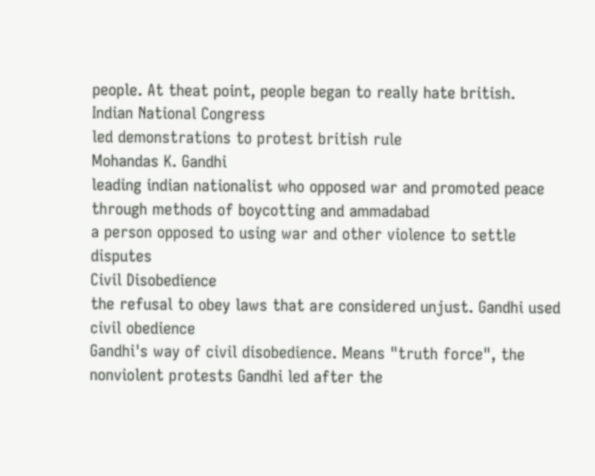people. At theat point, people began to really hate british.
Indian National Congress
led demonstrations to protest british rule
Mohandas K. Gandhi
leading indian nationalist who opposed war and promoted peace through methods of boycotting and ammadabad
a person opposed to using war and other violence to settle disputes
Civil Disobedience
the refusal to obey laws that are considered unjust. Gandhi used civil obedience
Gandhi's way of civil disobedience. Means "truth force", the nonviolent protests Gandhi led after the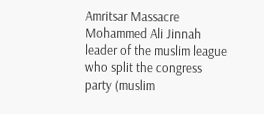Amritsar Massacre
Mohammed Ali Jinnah
leader of the muslim league who split the congress party (muslim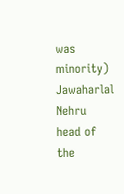was minority)
Jawaharlal Nehru
head of the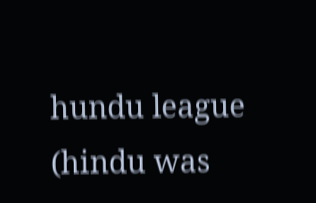hundu league (hindu was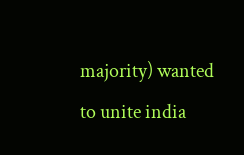majority) wanted to unite india